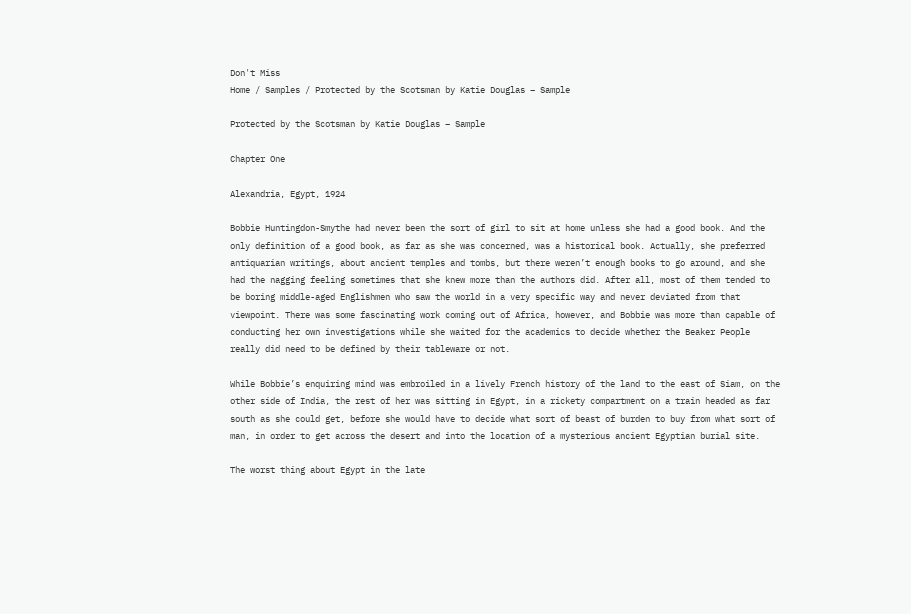Don't Miss
Home / Samples / Protected by the Scotsman by Katie Douglas – Sample

Protected by the Scotsman by Katie Douglas – Sample

Chapter One

Alexandria, Egypt, 1924

Bobbie Huntingdon-Smythe had never been the sort of girl to sit at home unless she had a good book. And the only definition of a good book, as far as she was concerned, was a historical book. Actually, she preferred antiquarian writings, about ancient temples and tombs, but there weren’t enough books to go around, and she had the nagging feeling sometimes that she knew more than the authors did. After all, most of them tended to be boring middle-aged Englishmen who saw the world in a very specific way and never deviated from that viewpoint. There was some fascinating work coming out of Africa, however, and Bobbie was more than capable of conducting her own investigations while she waited for the academics to decide whether the Beaker People really did need to be defined by their tableware or not.

While Bobbie’s enquiring mind was embroiled in a lively French history of the land to the east of Siam, on the other side of India, the rest of her was sitting in Egypt, in a rickety compartment on a train headed as far south as she could get, before she would have to decide what sort of beast of burden to buy from what sort of man, in order to get across the desert and into the location of a mysterious ancient Egyptian burial site.

The worst thing about Egypt in the late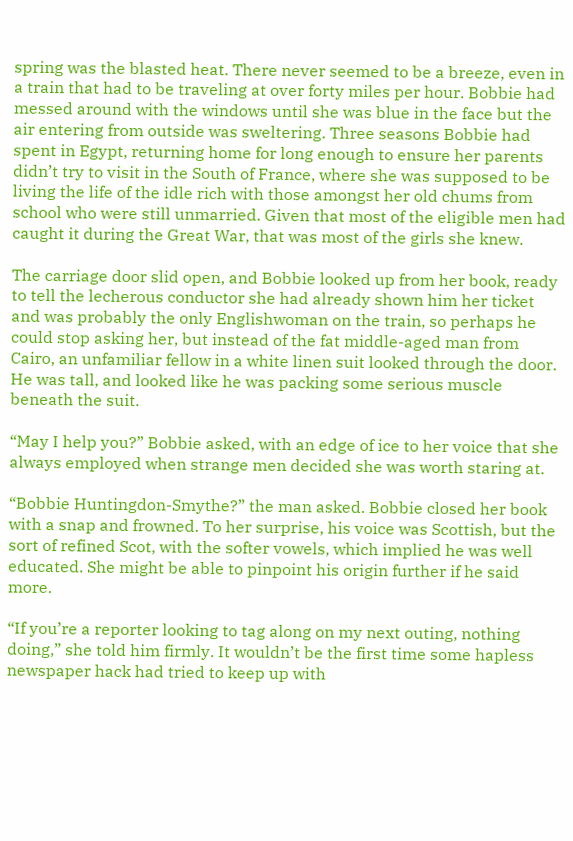spring was the blasted heat. There never seemed to be a breeze, even in a train that had to be traveling at over forty miles per hour. Bobbie had messed around with the windows until she was blue in the face but the air entering from outside was sweltering. Three seasons Bobbie had spent in Egypt, returning home for long enough to ensure her parents didn’t try to visit in the South of France, where she was supposed to be living the life of the idle rich with those amongst her old chums from school who were still unmarried. Given that most of the eligible men had caught it during the Great War, that was most of the girls she knew.

The carriage door slid open, and Bobbie looked up from her book, ready to tell the lecherous conductor she had already shown him her ticket and was probably the only Englishwoman on the train, so perhaps he could stop asking her, but instead of the fat middle-aged man from Cairo, an unfamiliar fellow in a white linen suit looked through the door. He was tall, and looked like he was packing some serious muscle beneath the suit.

“May I help you?” Bobbie asked, with an edge of ice to her voice that she always employed when strange men decided she was worth staring at.

“Bobbie Huntingdon-Smythe?” the man asked. Bobbie closed her book with a snap and frowned. To her surprise, his voice was Scottish, but the sort of refined Scot, with the softer vowels, which implied he was well educated. She might be able to pinpoint his origin further if he said more.

“If you’re a reporter looking to tag along on my next outing, nothing doing,” she told him firmly. It wouldn’t be the first time some hapless newspaper hack had tried to keep up with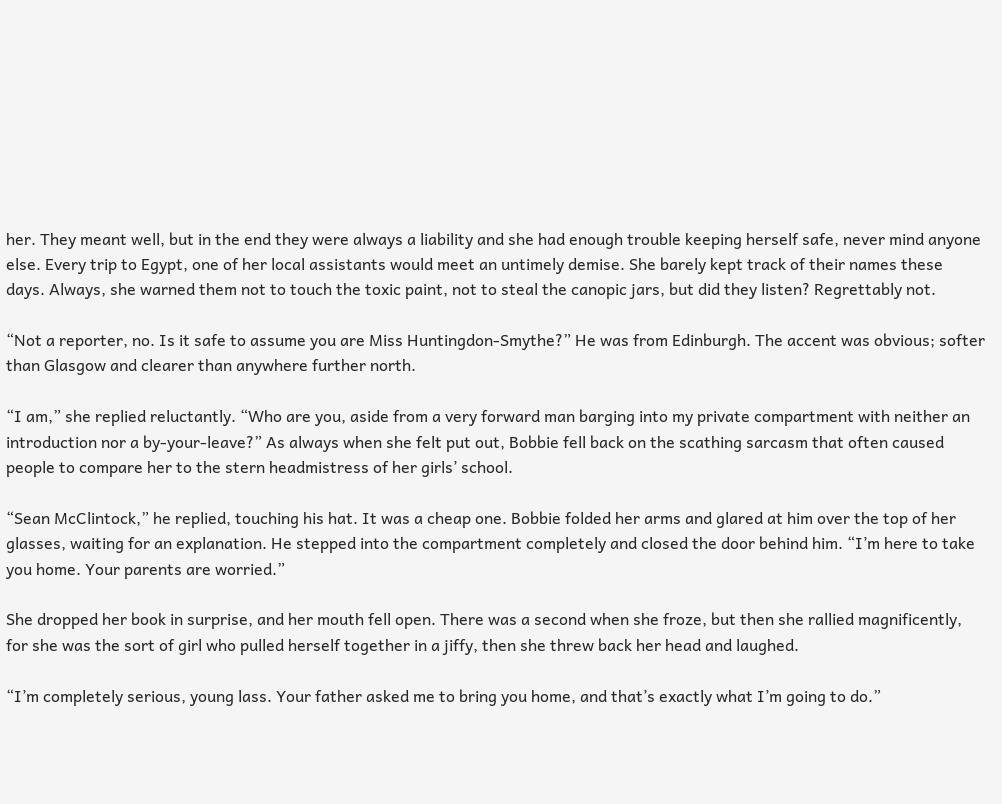her. They meant well, but in the end they were always a liability and she had enough trouble keeping herself safe, never mind anyone else. Every trip to Egypt, one of her local assistants would meet an untimely demise. She barely kept track of their names these days. Always, she warned them not to touch the toxic paint, not to steal the canopic jars, but did they listen? Regrettably not.

“Not a reporter, no. Is it safe to assume you are Miss Huntingdon-Smythe?” He was from Edinburgh. The accent was obvious; softer than Glasgow and clearer than anywhere further north.

“I am,” she replied reluctantly. “Who are you, aside from a very forward man barging into my private compartment with neither an introduction nor a by-your-leave?” As always when she felt put out, Bobbie fell back on the scathing sarcasm that often caused people to compare her to the stern headmistress of her girls’ school.

“Sean McClintock,” he replied, touching his hat. It was a cheap one. Bobbie folded her arms and glared at him over the top of her glasses, waiting for an explanation. He stepped into the compartment completely and closed the door behind him. “I’m here to take you home. Your parents are worried.”

She dropped her book in surprise, and her mouth fell open. There was a second when she froze, but then she rallied magnificently, for she was the sort of girl who pulled herself together in a jiffy, then she threw back her head and laughed.

“I’m completely serious, young lass. Your father asked me to bring you home, and that’s exactly what I’m going to do.”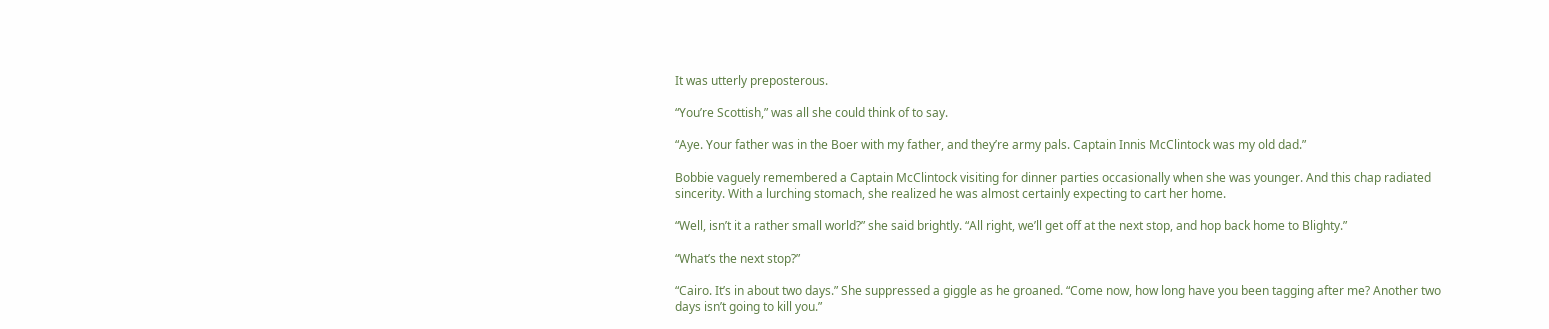It was utterly preposterous.

“You’re Scottish,” was all she could think of to say.

“Aye. Your father was in the Boer with my father, and they’re army pals. Captain Innis McClintock was my old dad.”

Bobbie vaguely remembered a Captain McClintock visiting for dinner parties occasionally when she was younger. And this chap radiated sincerity. With a lurching stomach, she realized he was almost certainly expecting to cart her home.

“Well, isn’t it a rather small world?” she said brightly. “All right, we’ll get off at the next stop, and hop back home to Blighty.”

“What’s the next stop?”

“Cairo. It’s in about two days.” She suppressed a giggle as he groaned. “Come now, how long have you been tagging after me? Another two days isn’t going to kill you.”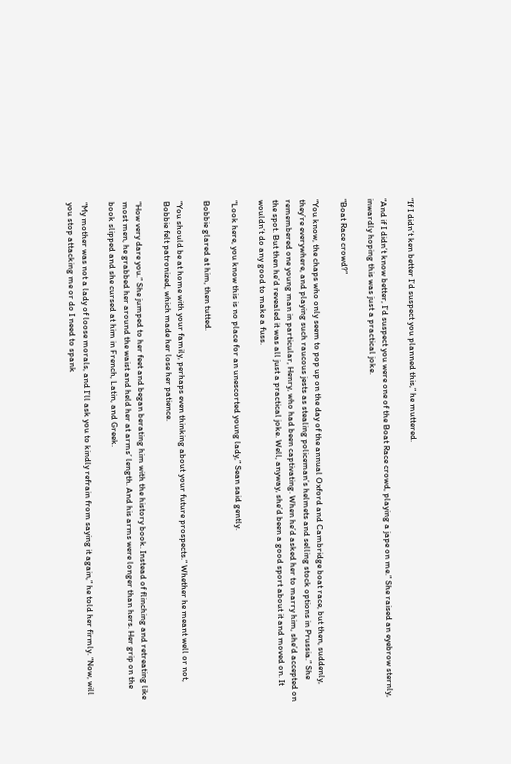“If I didn’t ken better I’d suspect you planned this,” he muttered.

“And if I didn’t know better, I’d suspect you were one of the Boat Race crowd, playing a jape on me.” She raised an eyebrow sternly, inwardly hoping this was just a practical joke.

“Boat Race crowd?”

“You know, the chaps who only seem to pop up on the day of the annual Oxford and Cambridge boat race, but then, suddenly, they’re everywhere, and playing such raucous jests as stealing policeman’s helmets and selling stock options in Prussia.” She remembered one young man in particular, Henry, who had been captivating. When he’d asked her to marry him, she’d accepted on the spot. But then he’d revealed it was all just a practical joke. Well, anyway, she’d been a good sport about it and moved on. It wouldn’t do any good to make a fuss.

“Look here, you know this is no place for an unescorted young lady,” Sean said gently.

Bobbie glared at him, then tutted.

“You should be at home with your family, perhaps even thinking about your future prospects.” Whether he meant well or not, Bobbie felt patronized, which made her lose her patience.

“How very dare you.” She jumped to her feet and began berating him with the history book. Instead of flinching and retreating like most men, he grabbed her around the waist and held her at arms’ length. And his arms were longer than hers. Her grip on the book slipped and she cursed at him in French, Latin, and Greek.

“My mother was not a lady of loose morals, and I’ll ask you to kindly refrain from saying it again,” he told her firmly. “Now, will you stop attacking me or do I need to spank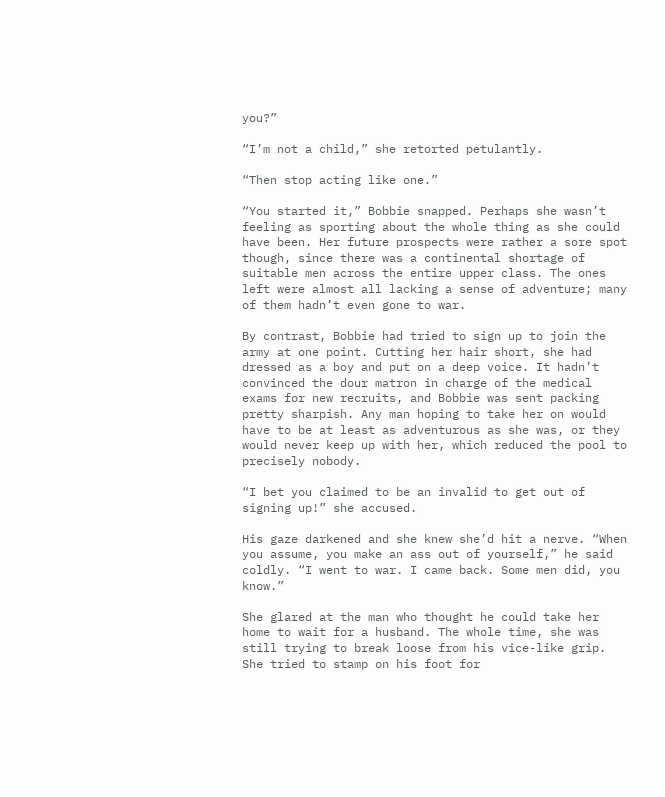you?”

“I’m not a child,” she retorted petulantly.

“Then stop acting like one.”

“You started it,” Bobbie snapped. Perhaps she wasn’t feeling as sporting about the whole thing as she could have been. Her future prospects were rather a sore spot though, since there was a continental shortage of suitable men across the entire upper class. The ones left were almost all lacking a sense of adventure; many of them hadn’t even gone to war.

By contrast, Bobbie had tried to sign up to join the army at one point. Cutting her hair short, she had dressed as a boy and put on a deep voice. It hadn’t convinced the dour matron in charge of the medical exams for new recruits, and Bobbie was sent packing pretty sharpish. Any man hoping to take her on would have to be at least as adventurous as she was, or they would never keep up with her, which reduced the pool to precisely nobody.

“I bet you claimed to be an invalid to get out of signing up!” she accused.

His gaze darkened and she knew she’d hit a nerve. “When you assume, you make an ass out of yourself,” he said coldly. “I went to war. I came back. Some men did, you know.”

She glared at the man who thought he could take her home to wait for a husband. The whole time, she was still trying to break loose from his vice-like grip. She tried to stamp on his foot for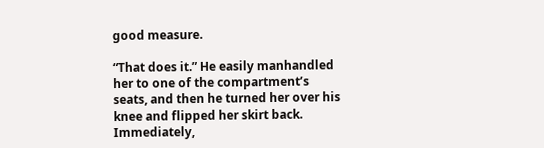good measure.

“That does it.” He easily manhandled her to one of the compartment’s seats, and then he turned her over his knee and flipped her skirt back. Immediately,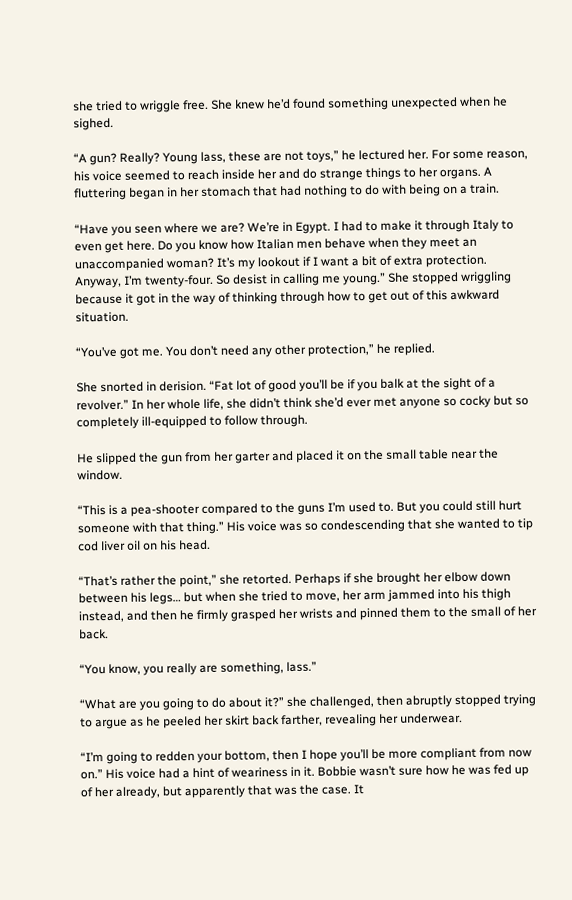she tried to wriggle free. She knew he’d found something unexpected when he sighed.

“A gun? Really? Young lass, these are not toys,” he lectured her. For some reason, his voice seemed to reach inside her and do strange things to her organs. A fluttering began in her stomach that had nothing to do with being on a train.

“Have you seen where we are? We’re in Egypt. I had to make it through Italy to even get here. Do you know how Italian men behave when they meet an unaccompanied woman? It’s my lookout if I want a bit of extra protection. Anyway, I’m twenty-four. So desist in calling me young.” She stopped wriggling because it got in the way of thinking through how to get out of this awkward situation.

“You’ve got me. You don’t need any other protection,” he replied.

She snorted in derision. “Fat lot of good you’ll be if you balk at the sight of a revolver.” In her whole life, she didn’t think she’d ever met anyone so cocky but so completely ill-equipped to follow through.

He slipped the gun from her garter and placed it on the small table near the window.

“This is a pea-shooter compared to the guns I’m used to. But you could still hurt someone with that thing.” His voice was so condescending that she wanted to tip cod liver oil on his head.

“That’s rather the point,” she retorted. Perhaps if she brought her elbow down between his legs… but when she tried to move, her arm jammed into his thigh instead, and then he firmly grasped her wrists and pinned them to the small of her back.

“You know, you really are something, lass.”

“What are you going to do about it?” she challenged, then abruptly stopped trying to argue as he peeled her skirt back farther, revealing her underwear.

“I’m going to redden your bottom, then I hope you’ll be more compliant from now on.” His voice had a hint of weariness in it. Bobbie wasn’t sure how he was fed up of her already, but apparently that was the case. It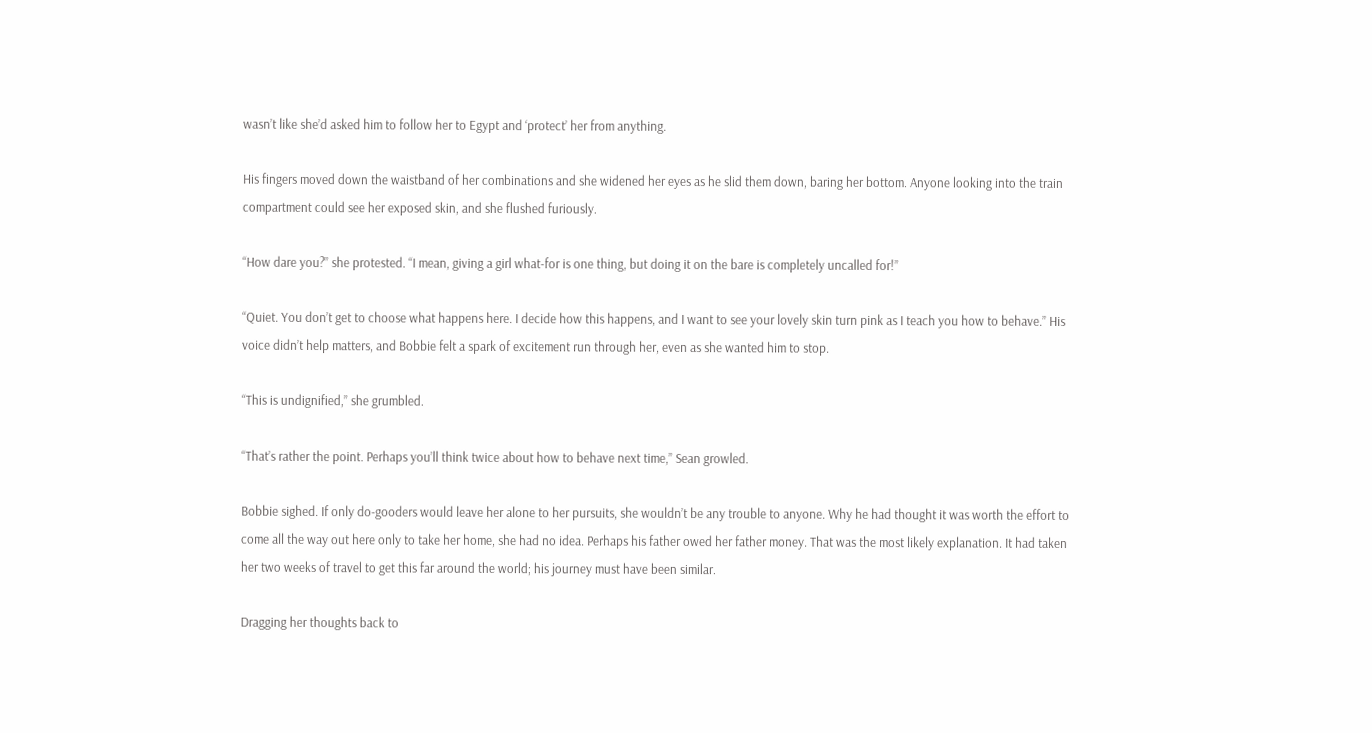wasn’t like she’d asked him to follow her to Egypt and ‘protect’ her from anything.

His fingers moved down the waistband of her combinations and she widened her eyes as he slid them down, baring her bottom. Anyone looking into the train compartment could see her exposed skin, and she flushed furiously.

“How dare you?” she protested. “I mean, giving a girl what-for is one thing, but doing it on the bare is completely uncalled for!”

“Quiet. You don’t get to choose what happens here. I decide how this happens, and I want to see your lovely skin turn pink as I teach you how to behave.” His voice didn’t help matters, and Bobbie felt a spark of excitement run through her, even as she wanted him to stop.

“This is undignified,” she grumbled.

“That’s rather the point. Perhaps you’ll think twice about how to behave next time,” Sean growled.

Bobbie sighed. If only do-gooders would leave her alone to her pursuits, she wouldn’t be any trouble to anyone. Why he had thought it was worth the effort to come all the way out here only to take her home, she had no idea. Perhaps his father owed her father money. That was the most likely explanation. It had taken her two weeks of travel to get this far around the world; his journey must have been similar.

Dragging her thoughts back to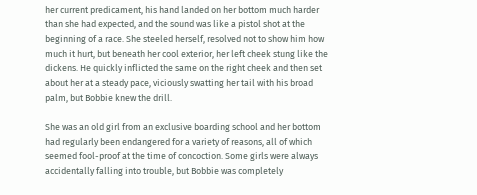her current predicament, his hand landed on her bottom much harder than she had expected, and the sound was like a pistol shot at the beginning of a race. She steeled herself, resolved not to show him how much it hurt, but beneath her cool exterior, her left cheek stung like the dickens. He quickly inflicted the same on the right cheek and then set about her at a steady pace, viciously swatting her tail with his broad palm, but Bobbie knew the drill.

She was an old girl from an exclusive boarding school and her bottom had regularly been endangered for a variety of reasons, all of which seemed fool-proof at the time of concoction. Some girls were always accidentally falling into trouble, but Bobbie was completely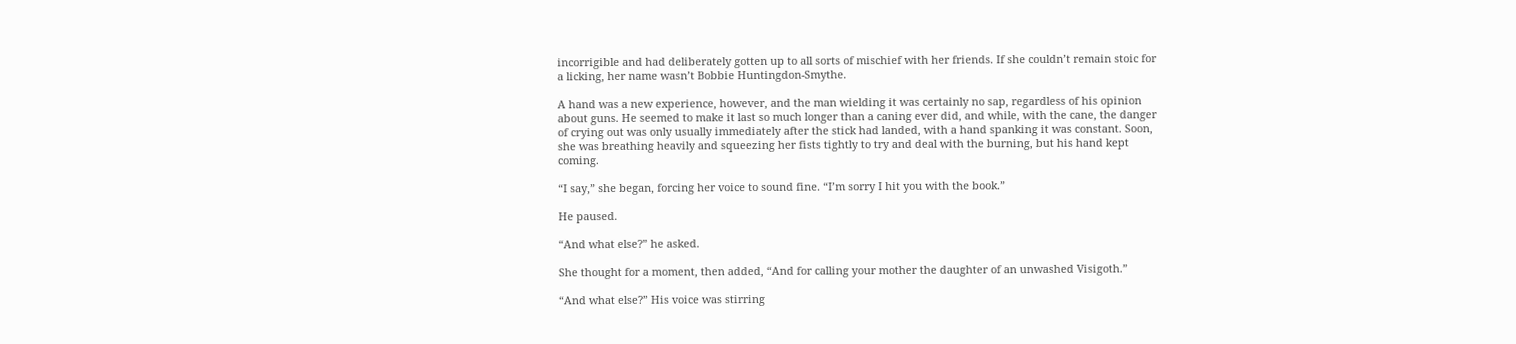incorrigible and had deliberately gotten up to all sorts of mischief with her friends. If she couldn’t remain stoic for a licking, her name wasn’t Bobbie Huntingdon-Smythe.

A hand was a new experience, however, and the man wielding it was certainly no sap, regardless of his opinion about guns. He seemed to make it last so much longer than a caning ever did, and while, with the cane, the danger of crying out was only usually immediately after the stick had landed, with a hand spanking it was constant. Soon, she was breathing heavily and squeezing her fists tightly to try and deal with the burning, but his hand kept coming.

“I say,” she began, forcing her voice to sound fine. “I’m sorry I hit you with the book.”

He paused.

“And what else?” he asked.

She thought for a moment, then added, “And for calling your mother the daughter of an unwashed Visigoth.”

“And what else?” His voice was stirring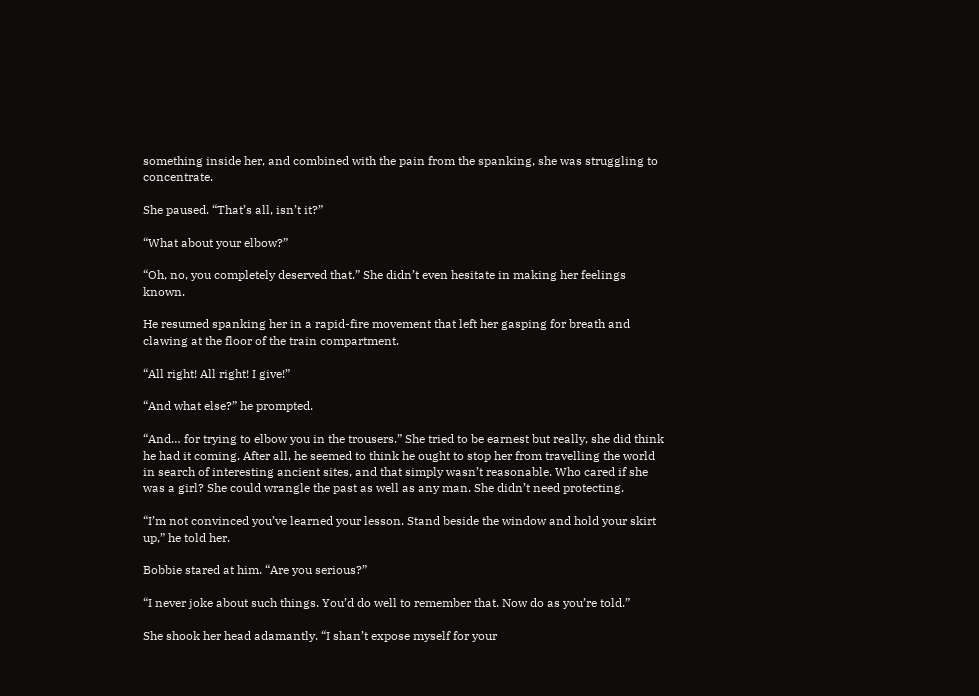something inside her, and combined with the pain from the spanking, she was struggling to concentrate.

She paused. “That’s all, isn’t it?”

“What about your elbow?”

“Oh, no, you completely deserved that.” She didn’t even hesitate in making her feelings known.

He resumed spanking her in a rapid-fire movement that left her gasping for breath and clawing at the floor of the train compartment.

“All right! All right! I give!”

“And what else?” he prompted.

“And… for trying to elbow you in the trousers.” She tried to be earnest but really, she did think he had it coming. After all, he seemed to think he ought to stop her from travelling the world in search of interesting ancient sites, and that simply wasn’t reasonable. Who cared if she was a girl? She could wrangle the past as well as any man. She didn’t need protecting.

“I’m not convinced you’ve learned your lesson. Stand beside the window and hold your skirt up,” he told her.

Bobbie stared at him. “Are you serious?”

“I never joke about such things. You’d do well to remember that. Now do as you’re told.”

She shook her head adamantly. “I shan’t expose myself for your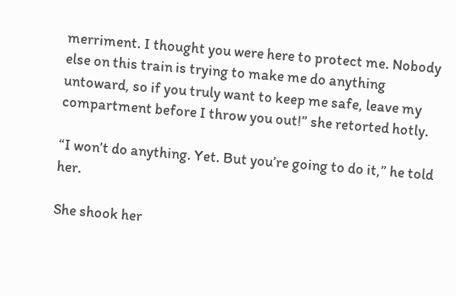merriment. I thought you were here to protect me. Nobody else on this train is trying to make me do anything untoward, so if you truly want to keep me safe, leave my compartment before I throw you out!” she retorted hotly.

“I won’t do anything. Yet. But you’re going to do it,” he told her.

She shook her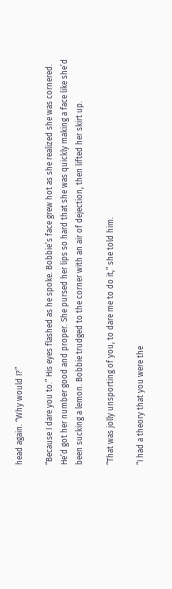head again. “Why would I?”

“Because I dare you to.” His eyes flashed as he spoke. Bobbie’s face grew hot as she realized she was cornered. He’d got her number good and proper. She pursed her lips so hard that she was quickly making a face like she’d been sucking a lemon. Bobbie trudged to the corner with an air of dejection, then lifted her skirt up.

“That was jolly unsporting of you, to dare me to do it,” she told him.

“I had a theory that you were the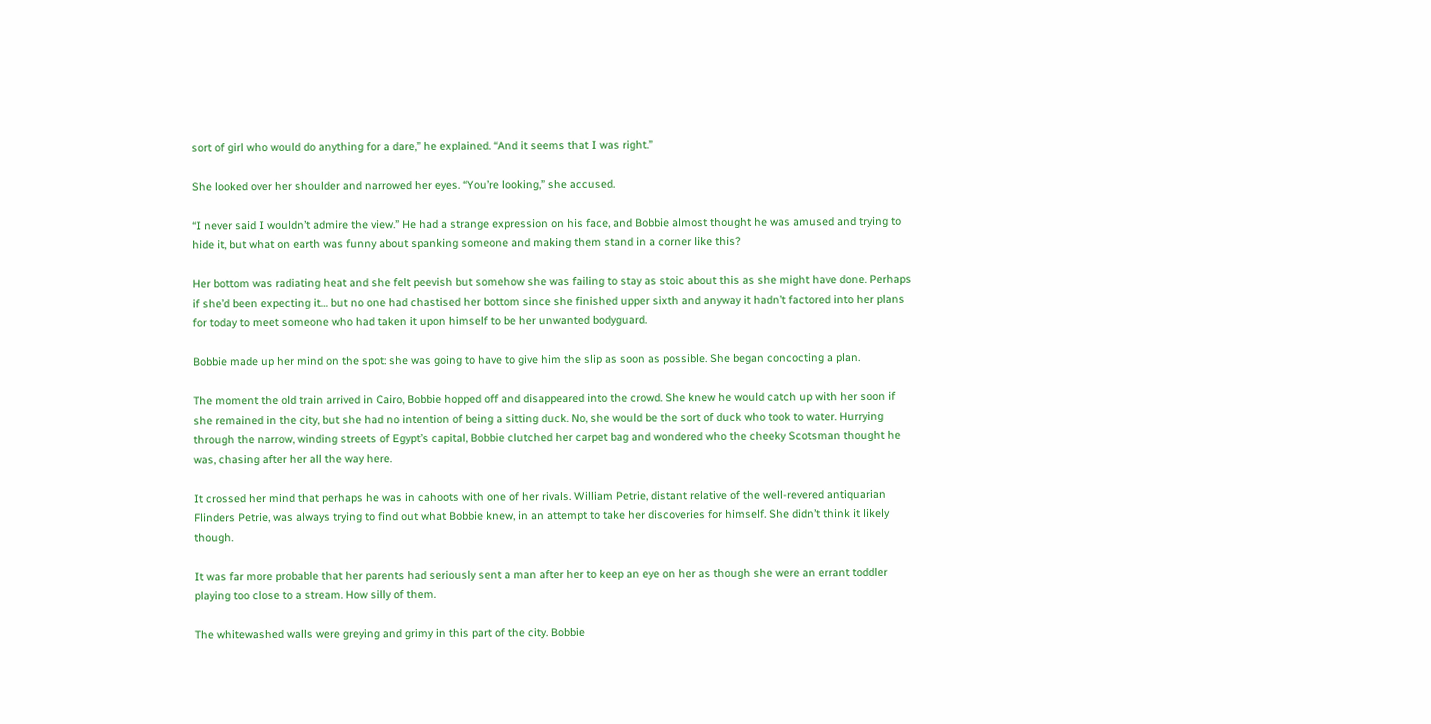sort of girl who would do anything for a dare,” he explained. “And it seems that I was right.”

She looked over her shoulder and narrowed her eyes. “You’re looking,” she accused.

“I never said I wouldn’t admire the view.” He had a strange expression on his face, and Bobbie almost thought he was amused and trying to hide it, but what on earth was funny about spanking someone and making them stand in a corner like this?

Her bottom was radiating heat and she felt peevish but somehow she was failing to stay as stoic about this as she might have done. Perhaps if she’d been expecting it… but no one had chastised her bottom since she finished upper sixth and anyway it hadn’t factored into her plans for today to meet someone who had taken it upon himself to be her unwanted bodyguard.

Bobbie made up her mind on the spot: she was going to have to give him the slip as soon as possible. She began concocting a plan.

The moment the old train arrived in Cairo, Bobbie hopped off and disappeared into the crowd. She knew he would catch up with her soon if she remained in the city, but she had no intention of being a sitting duck. No, she would be the sort of duck who took to water. Hurrying through the narrow, winding streets of Egypt’s capital, Bobbie clutched her carpet bag and wondered who the cheeky Scotsman thought he was, chasing after her all the way here.

It crossed her mind that perhaps he was in cahoots with one of her rivals. William Petrie, distant relative of the well-revered antiquarian Flinders Petrie, was always trying to find out what Bobbie knew, in an attempt to take her discoveries for himself. She didn’t think it likely though.

It was far more probable that her parents had seriously sent a man after her to keep an eye on her as though she were an errant toddler playing too close to a stream. How silly of them.

The whitewashed walls were greying and grimy in this part of the city. Bobbie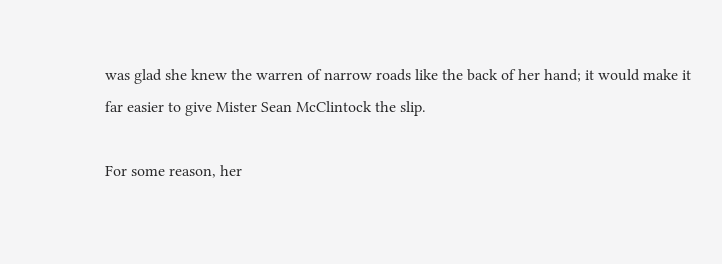was glad she knew the warren of narrow roads like the back of her hand; it would make it far easier to give Mister Sean McClintock the slip.

For some reason, her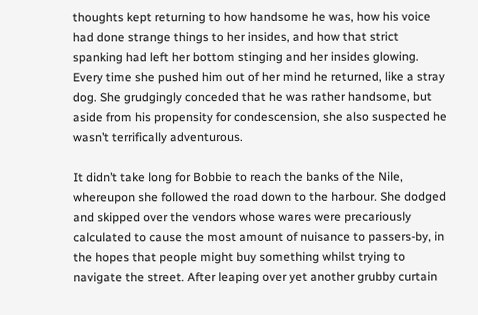thoughts kept returning to how handsome he was, how his voice had done strange things to her insides, and how that strict spanking had left her bottom stinging and her insides glowing. Every time she pushed him out of her mind he returned, like a stray dog. She grudgingly conceded that he was rather handsome, but aside from his propensity for condescension, she also suspected he wasn’t terrifically adventurous.

It didn’t take long for Bobbie to reach the banks of the Nile, whereupon she followed the road down to the harbour. She dodged and skipped over the vendors whose wares were precariously calculated to cause the most amount of nuisance to passers-by, in the hopes that people might buy something whilst trying to navigate the street. After leaping over yet another grubby curtain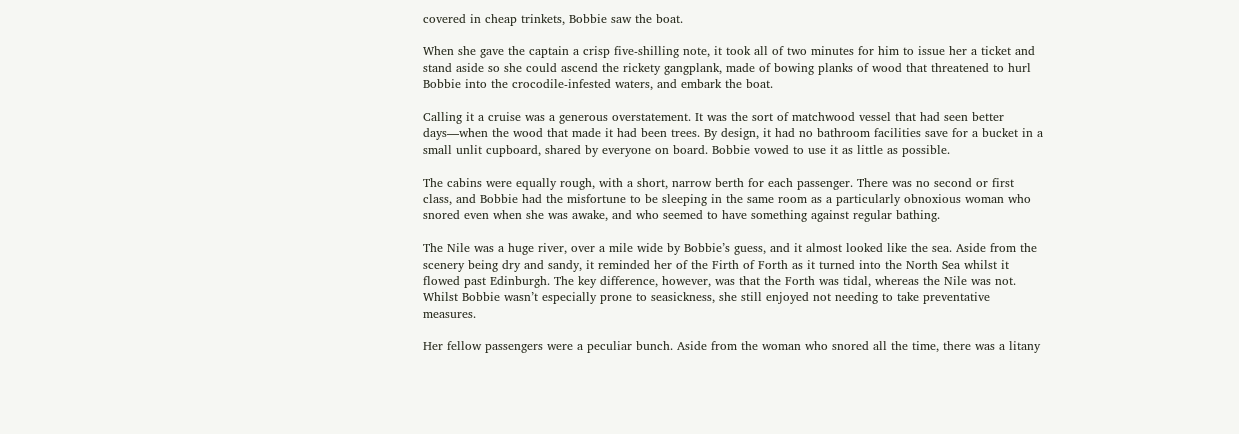covered in cheap trinkets, Bobbie saw the boat.

When she gave the captain a crisp five-shilling note, it took all of two minutes for him to issue her a ticket and stand aside so she could ascend the rickety gangplank, made of bowing planks of wood that threatened to hurl Bobbie into the crocodile-infested waters, and embark the boat.

Calling it a cruise was a generous overstatement. It was the sort of matchwood vessel that had seen better days—when the wood that made it had been trees. By design, it had no bathroom facilities save for a bucket in a small unlit cupboard, shared by everyone on board. Bobbie vowed to use it as little as possible.

The cabins were equally rough, with a short, narrow berth for each passenger. There was no second or first class, and Bobbie had the misfortune to be sleeping in the same room as a particularly obnoxious woman who snored even when she was awake, and who seemed to have something against regular bathing.

The Nile was a huge river, over a mile wide by Bobbie’s guess, and it almost looked like the sea. Aside from the scenery being dry and sandy, it reminded her of the Firth of Forth as it turned into the North Sea whilst it flowed past Edinburgh. The key difference, however, was that the Forth was tidal, whereas the Nile was not. Whilst Bobbie wasn’t especially prone to seasickness, she still enjoyed not needing to take preventative measures.

Her fellow passengers were a peculiar bunch. Aside from the woman who snored all the time, there was a litany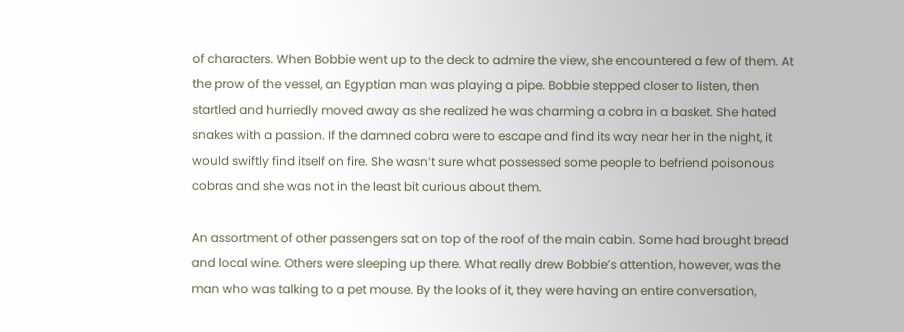of characters. When Bobbie went up to the deck to admire the view, she encountered a few of them. At the prow of the vessel, an Egyptian man was playing a pipe. Bobbie stepped closer to listen, then startled and hurriedly moved away as she realized he was charming a cobra in a basket. She hated snakes with a passion. If the damned cobra were to escape and find its way near her in the night, it would swiftly find itself on fire. She wasn’t sure what possessed some people to befriend poisonous cobras and she was not in the least bit curious about them.

An assortment of other passengers sat on top of the roof of the main cabin. Some had brought bread and local wine. Others were sleeping up there. What really drew Bobbie’s attention, however, was the man who was talking to a pet mouse. By the looks of it, they were having an entire conversation,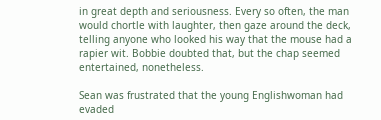in great depth and seriousness. Every so often, the man would chortle with laughter, then gaze around the deck, telling anyone who looked his way that the mouse had a rapier wit. Bobbie doubted that, but the chap seemed entertained, nonetheless.

Sean was frustrated that the young Englishwoman had evaded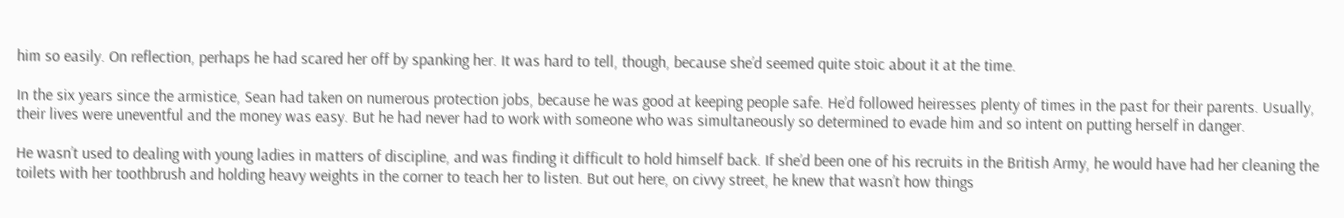him so easily. On reflection, perhaps he had scared her off by spanking her. It was hard to tell, though, because she’d seemed quite stoic about it at the time.

In the six years since the armistice, Sean had taken on numerous protection jobs, because he was good at keeping people safe. He’d followed heiresses plenty of times in the past for their parents. Usually, their lives were uneventful and the money was easy. But he had never had to work with someone who was simultaneously so determined to evade him and so intent on putting herself in danger.

He wasn’t used to dealing with young ladies in matters of discipline, and was finding it difficult to hold himself back. If she’d been one of his recruits in the British Army, he would have had her cleaning the toilets with her toothbrush and holding heavy weights in the corner to teach her to listen. But out here, on civvy street, he knew that wasn’t how things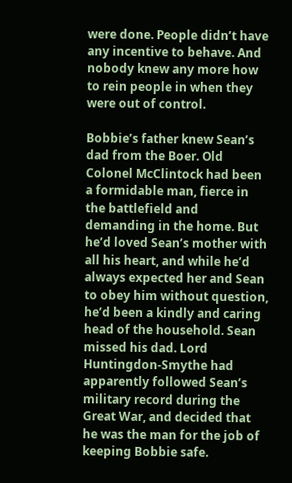were done. People didn’t have any incentive to behave. And nobody knew any more how to rein people in when they were out of control.

Bobbie’s father knew Sean’s dad from the Boer. Old Colonel McClintock had been a formidable man, fierce in the battlefield and demanding in the home. But he’d loved Sean’s mother with all his heart, and while he’d always expected her and Sean to obey him without question, he’d been a kindly and caring head of the household. Sean missed his dad. Lord Huntingdon-Smythe had apparently followed Sean’s military record during the Great War, and decided that he was the man for the job of keeping Bobbie safe.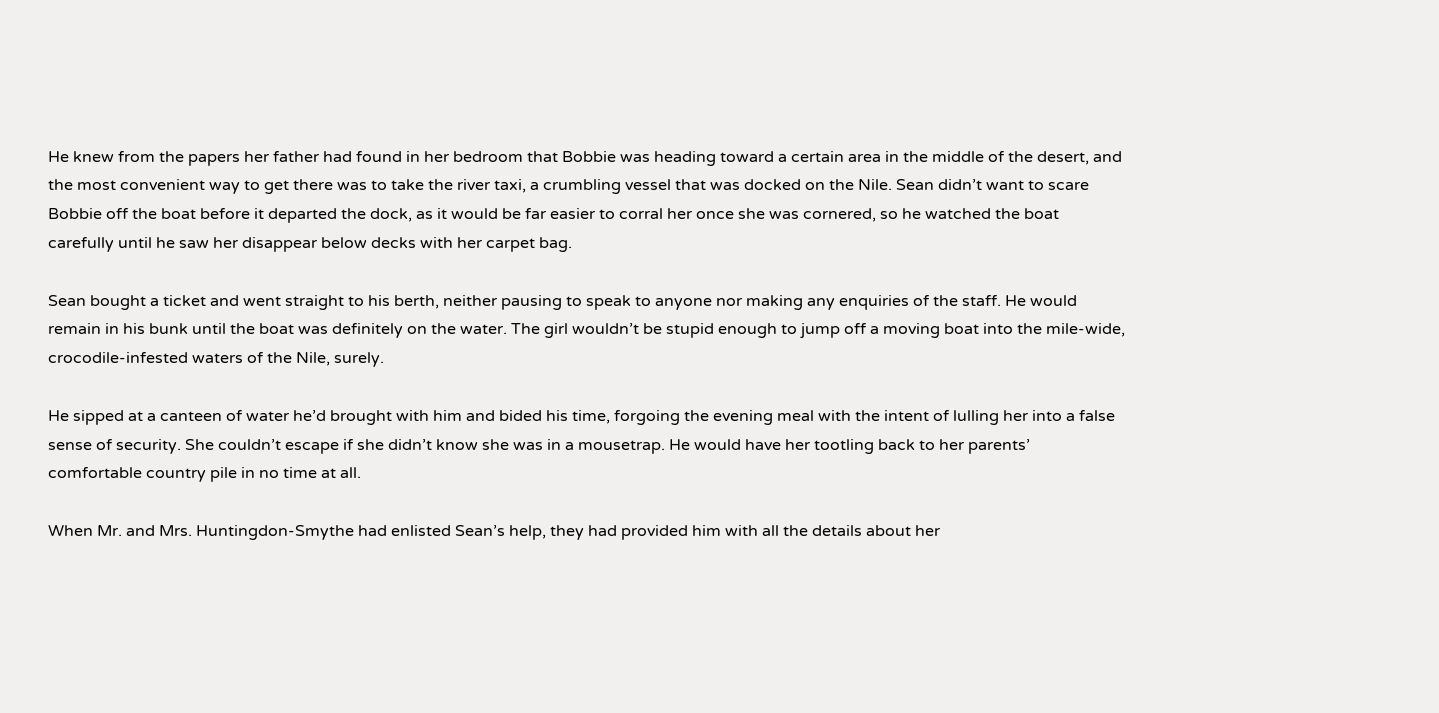He knew from the papers her father had found in her bedroom that Bobbie was heading toward a certain area in the middle of the desert, and the most convenient way to get there was to take the river taxi, a crumbling vessel that was docked on the Nile. Sean didn’t want to scare Bobbie off the boat before it departed the dock, as it would be far easier to corral her once she was cornered, so he watched the boat carefully until he saw her disappear below decks with her carpet bag.

Sean bought a ticket and went straight to his berth, neither pausing to speak to anyone nor making any enquiries of the staff. He would remain in his bunk until the boat was definitely on the water. The girl wouldn’t be stupid enough to jump off a moving boat into the mile-wide, crocodile-infested waters of the Nile, surely.

He sipped at a canteen of water he’d brought with him and bided his time, forgoing the evening meal with the intent of lulling her into a false sense of security. She couldn’t escape if she didn’t know she was in a mousetrap. He would have her tootling back to her parents’ comfortable country pile in no time at all.

When Mr. and Mrs. Huntingdon-Smythe had enlisted Sean’s help, they had provided him with all the details about her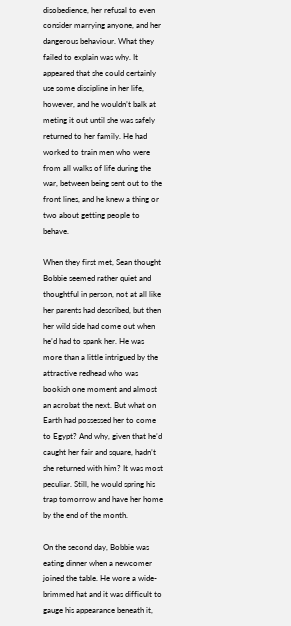disobedience, her refusal to even consider marrying anyone, and her dangerous behaviour. What they failed to explain was why. It appeared that she could certainly use some discipline in her life, however, and he wouldn’t balk at meting it out until she was safely returned to her family. He had worked to train men who were from all walks of life during the war, between being sent out to the front lines, and he knew a thing or two about getting people to behave.

When they first met, Sean thought Bobbie seemed rather quiet and thoughtful in person, not at all like her parents had described, but then her wild side had come out when he’d had to spank her. He was more than a little intrigued by the attractive redhead who was bookish one moment and almost an acrobat the next. But what on Earth had possessed her to come to Egypt? And why, given that he’d caught her fair and square, hadn’t she returned with him? It was most peculiar. Still, he would spring his trap tomorrow and have her home by the end of the month.

On the second day, Bobbie was eating dinner when a newcomer joined the table. He wore a wide-brimmed hat and it was difficult to gauge his appearance beneath it,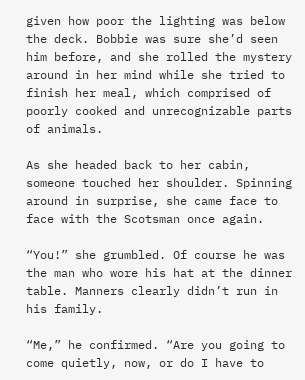given how poor the lighting was below the deck. Bobbie was sure she’d seen him before, and she rolled the mystery around in her mind while she tried to finish her meal, which comprised of poorly cooked and unrecognizable parts of animals.

As she headed back to her cabin, someone touched her shoulder. Spinning around in surprise, she came face to face with the Scotsman once again.

“You!” she grumbled. Of course he was the man who wore his hat at the dinner table. Manners clearly didn’t run in his family.

“Me,” he confirmed. “Are you going to come quietly, now, or do I have to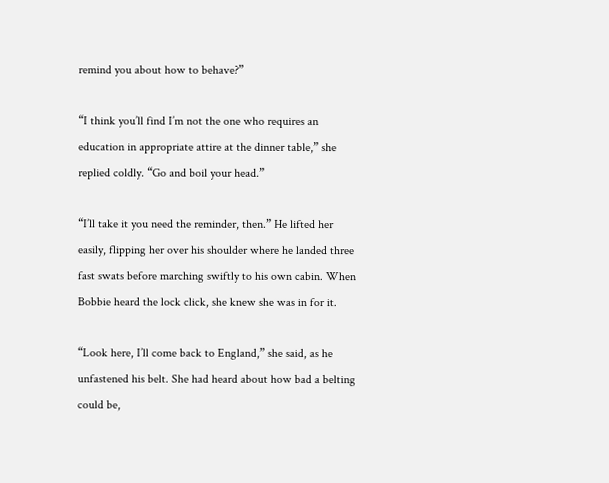remind you about how to behave?”

“I think you’ll find I’m not the one who requires an education in appropriate attire at the dinner table,” she replied coldly. “Go and boil your head.”

“I’ll take it you need the reminder, then.” He lifted her easily, flipping her over his shoulder where he landed three fast swats before marching swiftly to his own cabin. When Bobbie heard the lock click, she knew she was in for it.

“Look here, I’ll come back to England,” she said, as he unfastened his belt. She had heard about how bad a belting could be,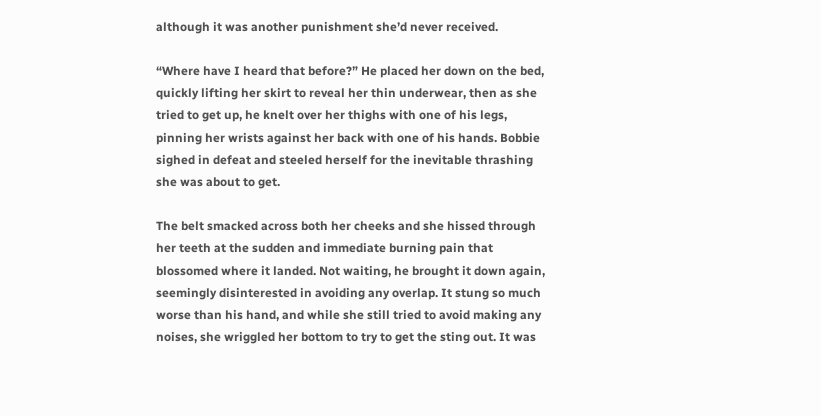although it was another punishment she’d never received.

“Where have I heard that before?” He placed her down on the bed, quickly lifting her skirt to reveal her thin underwear, then as she tried to get up, he knelt over her thighs with one of his legs, pinning her wrists against her back with one of his hands. Bobbie sighed in defeat and steeled herself for the inevitable thrashing she was about to get.

The belt smacked across both her cheeks and she hissed through her teeth at the sudden and immediate burning pain that blossomed where it landed. Not waiting, he brought it down again, seemingly disinterested in avoiding any overlap. It stung so much worse than his hand, and while she still tried to avoid making any noises, she wriggled her bottom to try to get the sting out. It was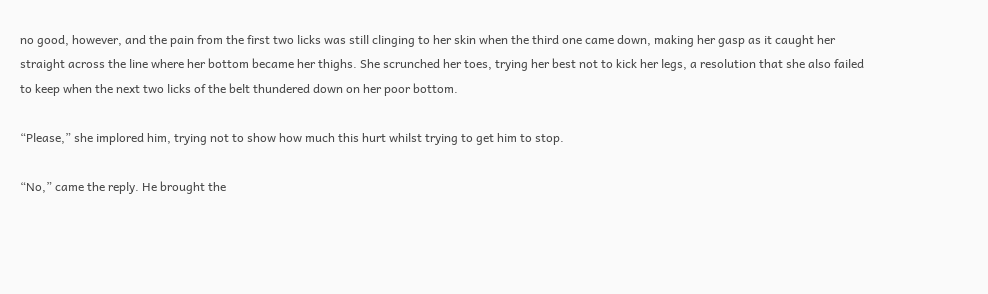no good, however, and the pain from the first two licks was still clinging to her skin when the third one came down, making her gasp as it caught her straight across the line where her bottom became her thighs. She scrunched her toes, trying her best not to kick her legs, a resolution that she also failed to keep when the next two licks of the belt thundered down on her poor bottom.

“Please,” she implored him, trying not to show how much this hurt whilst trying to get him to stop.

“No,” came the reply. He brought the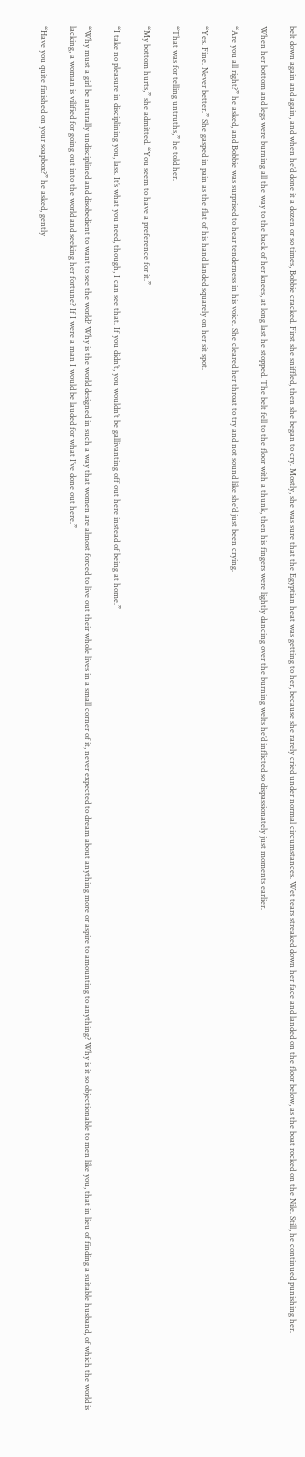belt down again and again, and when he’d done it a dozen or so times, Bobbie cracked. First she sniffled, then she began to cry. Mostly, she was sure that the Egyptian heat was getting to her, because she rarely cried under normal circumstances. Wet tears streaked down her face and landed on the floor below, as the boat rocked on the Nile. Still, he continued punishing her.

When her bottom and legs were burning all the way to the back of her knees, at long last he stopped. The belt fell to the floor with a thunk, then his fingers were lightly dancing over the burning welts he’d inflicted so dispassionately just moments earlier.

“Are you all right?” he asked, and Bobbie was surprised to hear tenderness in his voice. She cleared her throat to try and not sound like she’d just been crying.

“Yes. Fine. Never better.” She gasped in pain as the flat of his hand landed squarely on her sit spot.

“That was for telling untruths,” he told her.

“My bottom hurts,” she admitted. “You seem to have a preference for it.”

“I take no pleasure in disciplining you, lass. It’s what you need, though, I can see that. If you didn’t, you wouldn’t be gallivanting off out here instead of being at home.”

“Why must a girl be naturally undisciplined and disobedient to want to see the world? Why is the world designed in such a way that women are almost forced to live out their whole lives in a small corner of it, never expected to dream about anything more or aspire to amounting to anything? Why is it so objectionable to men like you, that in lieu of finding a suitable husband, of which the world is lacking, a woman is vilified for going out into the world and seeking her fortune? If I were a man I would be lauded for what I’ve done out here.”

“Have you quite finished on your soapbox?” he asked, gently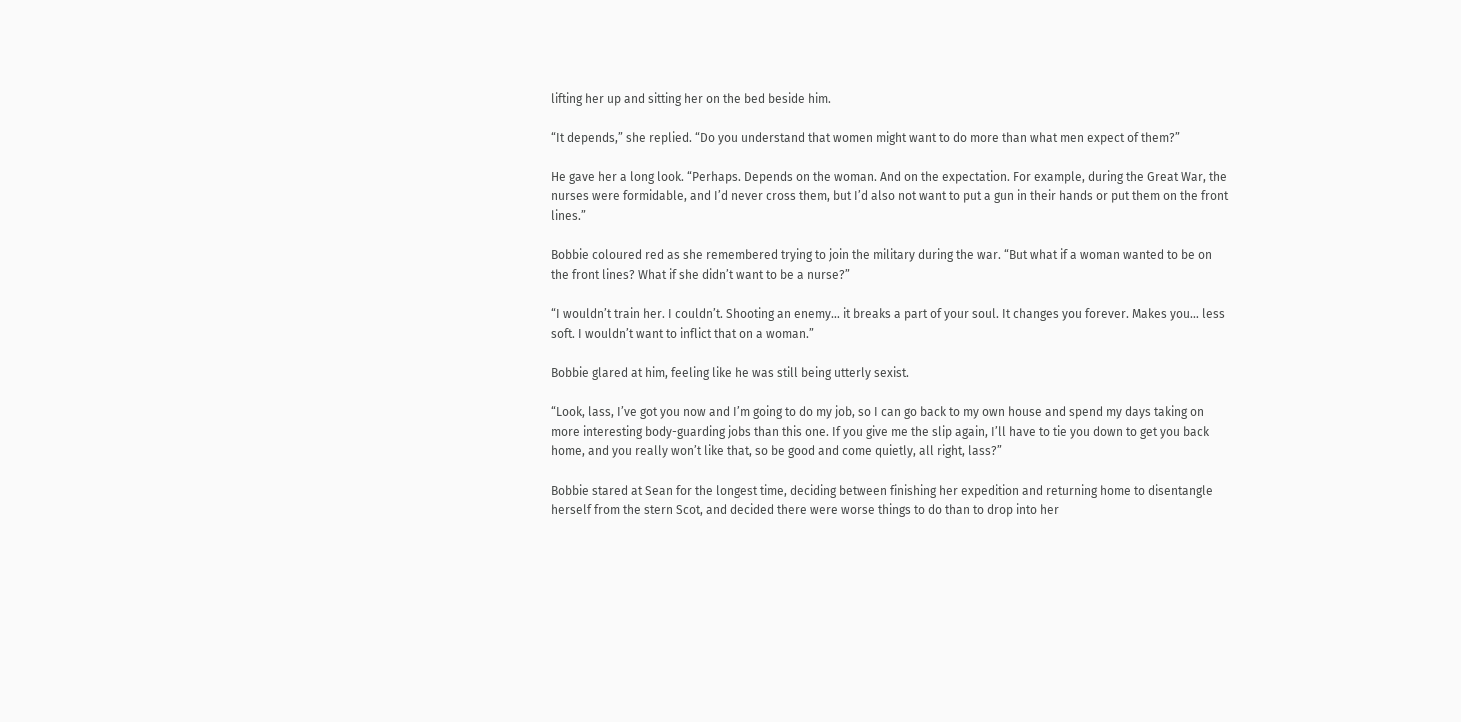lifting her up and sitting her on the bed beside him.

“It depends,” she replied. “Do you understand that women might want to do more than what men expect of them?”

He gave her a long look. “Perhaps. Depends on the woman. And on the expectation. For example, during the Great War, the nurses were formidable, and I’d never cross them, but I’d also not want to put a gun in their hands or put them on the front lines.”

Bobbie coloured red as she remembered trying to join the military during the war. “But what if a woman wanted to be on the front lines? What if she didn’t want to be a nurse?”

“I wouldn’t train her. I couldn’t. Shooting an enemy… it breaks a part of your soul. It changes you forever. Makes you… less soft. I wouldn’t want to inflict that on a woman.”

Bobbie glared at him, feeling like he was still being utterly sexist.

“Look, lass, I’ve got you now and I’m going to do my job, so I can go back to my own house and spend my days taking on more interesting body-guarding jobs than this one. If you give me the slip again, I’ll have to tie you down to get you back home, and you really won’t like that, so be good and come quietly, all right, lass?”

Bobbie stared at Sean for the longest time, deciding between finishing her expedition and returning home to disentangle herself from the stern Scot, and decided there were worse things to do than to drop into her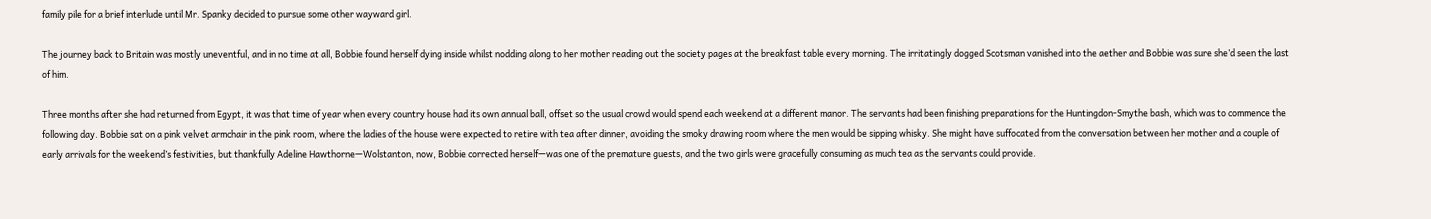family pile for a brief interlude until Mr. Spanky decided to pursue some other wayward girl.

The journey back to Britain was mostly uneventful, and in no time at all, Bobbie found herself dying inside whilst nodding along to her mother reading out the society pages at the breakfast table every morning. The irritatingly dogged Scotsman vanished into the aether and Bobbie was sure she’d seen the last of him.

Three months after she had returned from Egypt, it was that time of year when every country house had its own annual ball, offset so the usual crowd would spend each weekend at a different manor. The servants had been finishing preparations for the Huntingdon-Smythe bash, which was to commence the following day. Bobbie sat on a pink velvet armchair in the pink room, where the ladies of the house were expected to retire with tea after dinner, avoiding the smoky drawing room where the men would be sipping whisky. She might have suffocated from the conversation between her mother and a couple of early arrivals for the weekend’s festivities, but thankfully Adeline Hawthorne—Wolstanton, now, Bobbie corrected herself—was one of the premature guests, and the two girls were gracefully consuming as much tea as the servants could provide.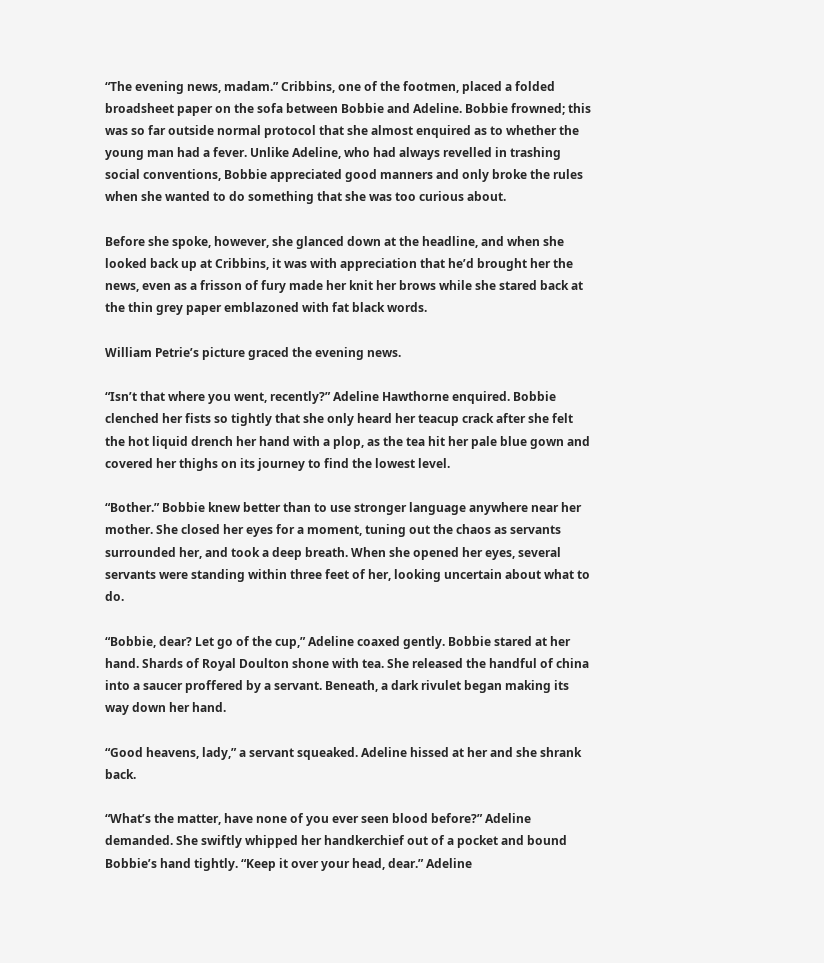“The evening news, madam.” Cribbins, one of the footmen, placed a folded broadsheet paper on the sofa between Bobbie and Adeline. Bobbie frowned; this was so far outside normal protocol that she almost enquired as to whether the young man had a fever. Unlike Adeline, who had always revelled in trashing social conventions, Bobbie appreciated good manners and only broke the rules when she wanted to do something that she was too curious about.

Before she spoke, however, she glanced down at the headline, and when she looked back up at Cribbins, it was with appreciation that he’d brought her the news, even as a frisson of fury made her knit her brows while she stared back at the thin grey paper emblazoned with fat black words.

William Petrie’s picture graced the evening news.

“Isn’t that where you went, recently?” Adeline Hawthorne enquired. Bobbie clenched her fists so tightly that she only heard her teacup crack after she felt the hot liquid drench her hand with a plop, as the tea hit her pale blue gown and covered her thighs on its journey to find the lowest level.

“Bother.” Bobbie knew better than to use stronger language anywhere near her mother. She closed her eyes for a moment, tuning out the chaos as servants surrounded her, and took a deep breath. When she opened her eyes, several servants were standing within three feet of her, looking uncertain about what to do.

“Bobbie, dear? Let go of the cup,” Adeline coaxed gently. Bobbie stared at her hand. Shards of Royal Doulton shone with tea. She released the handful of china into a saucer proffered by a servant. Beneath, a dark rivulet began making its way down her hand.

“Good heavens, lady,” a servant squeaked. Adeline hissed at her and she shrank back.

“What’s the matter, have none of you ever seen blood before?” Adeline demanded. She swiftly whipped her handkerchief out of a pocket and bound Bobbie’s hand tightly. “Keep it over your head, dear.” Adeline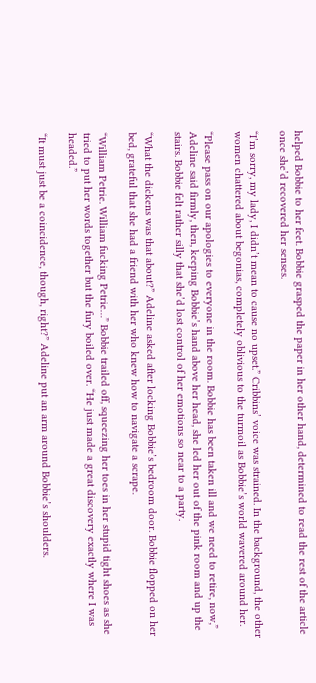helped Bobbie to her feet. Bobbie grasped the paper in her other hand, determined to read the rest of the article once she’d recovered her senses.

“I’m sorry, my lady, I didn’t mean to cause no upset.” Cribbins’ voice was strained. In the background, the other women chattered about begonias, completely oblivious to the turmoil as Bobbie’s world wavered around her.

“Please pass on our apologies to everyone in the room. Bobbie has been taken ill and we need to retire, now,” Adeline said firmly, then, keeping Bobbie’s hand above her head, she led her out of the pink room and up the stairs. Bobbie felt rather silly that she’d lost control of her emotions so near to a party.

“What the dickens was that about?” Adeline asked after locking Bobbie’s bedroom door. Bobbie flopped on her bed, grateful that she had a friend with her who knew how to navigate a scrape.

“William Petrie. William fucking Petrie…” Bobbie trailed off, squeezing her toes in her stupid tight shoes as she tried to put her words together but the fury boiled over. “He just made a great discovery exactly where I was headed.”

“It must just be a coincidence, though, right?” Adeline put an arm around Bobbie’s shoulders.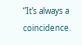“It’s always a coincidence.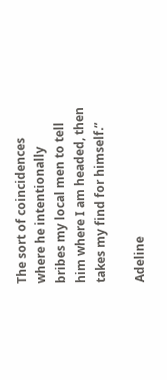The sort of coincidences where he intentionally bribes my local men to tell him where I am headed, then takes my find for himself.”

Adeline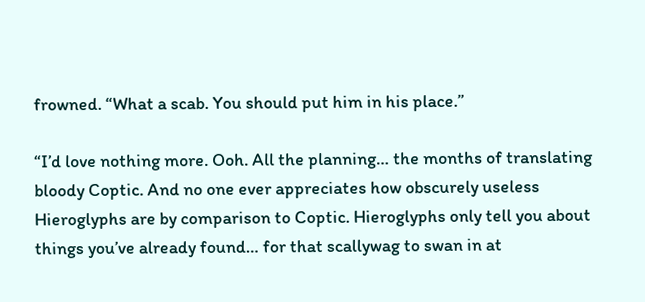frowned. “What a scab. You should put him in his place.”

“I’d love nothing more. Ooh. All the planning… the months of translating bloody Coptic. And no one ever appreciates how obscurely useless Hieroglyphs are by comparison to Coptic. Hieroglyphs only tell you about things you’ve already found… for that scallywag to swan in at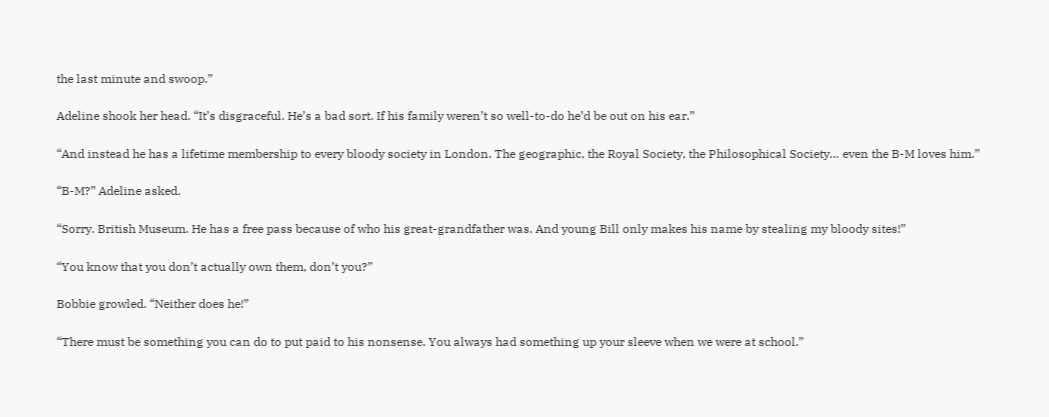the last minute and swoop.”

Adeline shook her head. “It’s disgraceful. He’s a bad sort. If his family weren’t so well-to-do he’d be out on his ear.”

“And instead he has a lifetime membership to every bloody society in London. The geographic, the Royal Society, the Philosophical Society… even the B-M loves him.”

“B-M?” Adeline asked.

“Sorry. British Museum. He has a free pass because of who his great-grandfather was. And young Bill only makes his name by stealing my bloody sites!”

“You know that you don’t actually own them, don’t you?”

Bobbie growled. “Neither does he!”

“There must be something you can do to put paid to his nonsense. You always had something up your sleeve when we were at school.”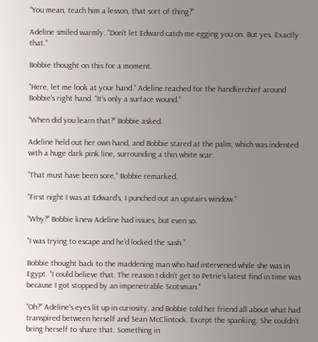“You mean, teach him a lesson, that sort of thing?”

Adeline smiled warmly. “Don’t let Edward catch me egging you on. But yes. Exactly that.”

Bobbie thought on this for a moment.

“Here, let me look at your hand.” Adeline reached for the handkerchief around Bobbie’s right hand. “It’s only a surface wound.”

“When did you learn that?” Bobbie asked.

Adeline held out her own hand, and Bobbie stared at the palm, which was indented with a huge dark pink line, surrounding a thin white scar.

“That must have been sore,” Bobbie remarked.

“First night I was at Edward’s, I punched out an upstairs window.”

“Why?” Bobbie knew Adeline had issues, but even so.

“I was trying to escape and he’d locked the sash.”

Bobbie thought back to the maddening man who had intervened while she was in Egypt. “I could believe that. The reason I didn’t get to Petrie’s latest find in time was because I got stopped by an impenetrable Scotsman.”

“Oh?” Adeline’s eyes lit up in curiosity, and Bobbie told her friend all about what had transpired between herself and Sean McClintock. Except the spanking. She couldn’t bring herself to share that. Something in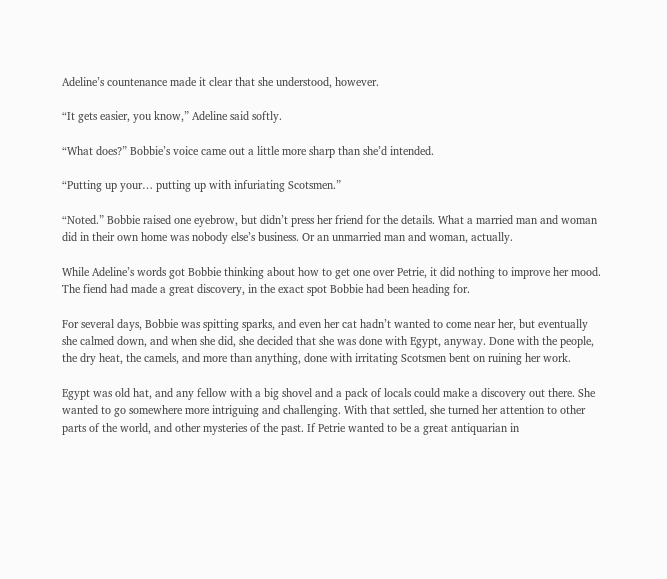Adeline’s countenance made it clear that she understood, however.

“It gets easier, you know,” Adeline said softly.

“What does?” Bobbie’s voice came out a little more sharp than she’d intended.

“Putting up your… putting up with infuriating Scotsmen.”

“Noted.” Bobbie raised one eyebrow, but didn’t press her friend for the details. What a married man and woman did in their own home was nobody else’s business. Or an unmarried man and woman, actually.

While Adeline’s words got Bobbie thinking about how to get one over Petrie, it did nothing to improve her mood. The fiend had made a great discovery, in the exact spot Bobbie had been heading for.

For several days, Bobbie was spitting sparks, and even her cat hadn’t wanted to come near her, but eventually she calmed down, and when she did, she decided that she was done with Egypt, anyway. Done with the people, the dry heat, the camels, and more than anything, done with irritating Scotsmen bent on ruining her work.

Egypt was old hat, and any fellow with a big shovel and a pack of locals could make a discovery out there. She wanted to go somewhere more intriguing and challenging. With that settled, she turned her attention to other parts of the world, and other mysteries of the past. If Petrie wanted to be a great antiquarian in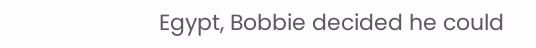Egypt, Bobbie decided he could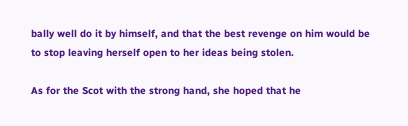bally well do it by himself, and that the best revenge on him would be to stop leaving herself open to her ideas being stolen.

As for the Scot with the strong hand, she hoped that he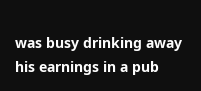was busy drinking away his earnings in a pub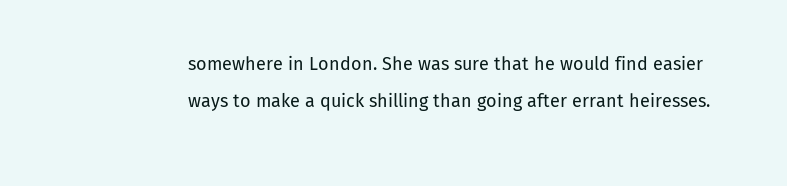somewhere in London. She was sure that he would find easier ways to make a quick shilling than going after errant heiresses.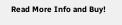Read More Info and Buy!